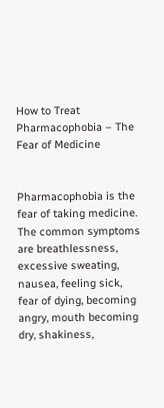How to Treat Pharmacophobia – The Fear of Medicine


Pharmacophobia is the fear of taking medicine. The common symptoms are breathlessness, excessive sweating, nausea, feeling sick, fear of dying, becoming angry, mouth becoming dry, shakiness,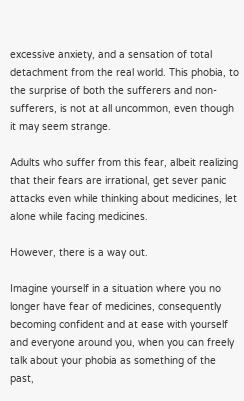excessive anxiety, and a sensation of total detachment from the real world. This phobia, to the surprise of both the sufferers and non-sufferers, is not at all uncommon, even though it may seem strange.

Adults who suffer from this fear, albeit realizing that their fears are irrational, get sever panic attacks even while thinking about medicines, let alone while facing medicines.

However, there is a way out.

Imagine yourself in a situation where you no longer have fear of medicines, consequently becoming confident and at ease with yourself and everyone around you, when you can freely talk about your phobia as something of the past,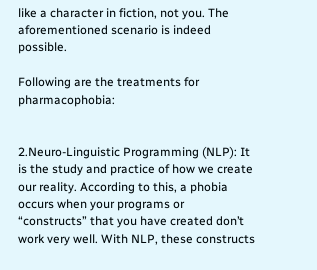like a character in fiction, not you. The aforementioned scenario is indeed possible.

Following are the treatments for pharmacophobia:


2.Neuro-Linguistic Programming (NLP): It is the study and practice of how we create our reality. According to this, a phobia occurs when your programs or “constructs” that you have created don’t work very well. With NLP, these constructs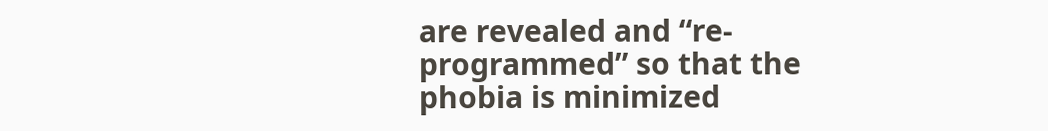are revealed and “re-programmed” so that the phobia is minimized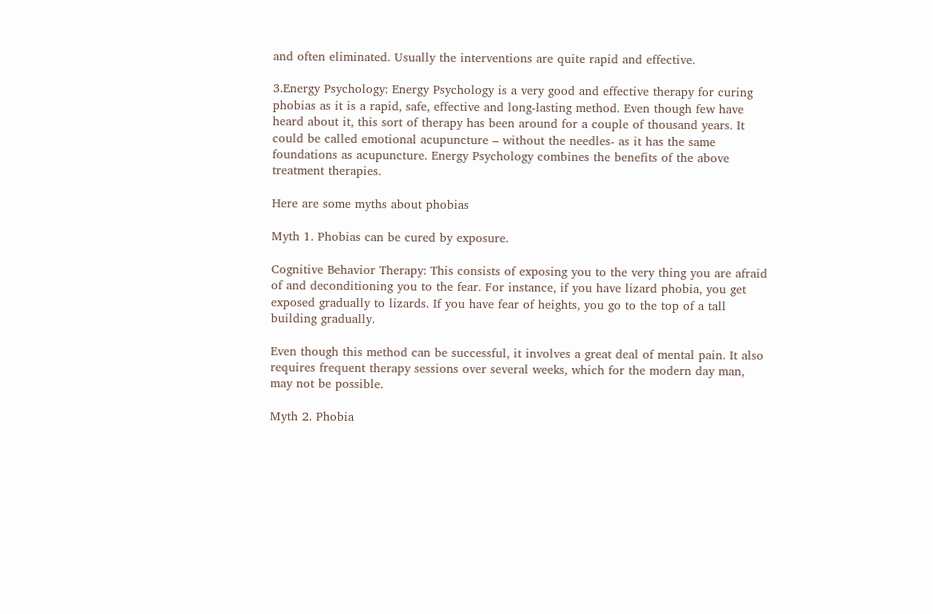and often eliminated. Usually the interventions are quite rapid and effective.

3.Energy Psychology: Energy Psychology is a very good and effective therapy for curing phobias as it is a rapid, safe, effective and long-lasting method. Even though few have heard about it, this sort of therapy has been around for a couple of thousand years. It could be called emotional acupuncture – without the needles- as it has the same foundations as acupuncture. Energy Psychology combines the benefits of the above treatment therapies.

Here are some myths about phobias

Myth 1. Phobias can be cured by exposure.

Cognitive Behavior Therapy: This consists of exposing you to the very thing you are afraid of and deconditioning you to the fear. For instance, if you have lizard phobia, you get exposed gradually to lizards. If you have fear of heights, you go to the top of a tall building gradually.

Even though this method can be successful, it involves a great deal of mental pain. It also requires frequent therapy sessions over several weeks, which for the modern day man, may not be possible.

Myth 2. Phobia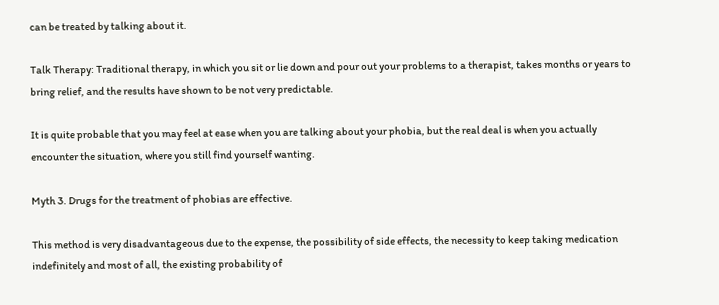can be treated by talking about it.

Talk Therapy: Traditional therapy, in which you sit or lie down and pour out your problems to a therapist, takes months or years to bring relief, and the results have shown to be not very predictable.

It is quite probable that you may feel at ease when you are talking about your phobia, but the real deal is when you actually encounter the situation, where you still find yourself wanting.

Myth 3. Drugs for the treatment of phobias are effective.

This method is very disadvantageous due to the expense, the possibility of side effects, the necessity to keep taking medication indefinitely and most of all, the existing probability of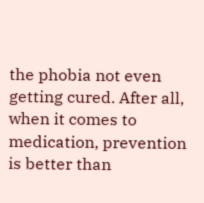the phobia not even getting cured. After all, when it comes to medication, prevention is better than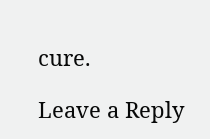cure.

Leave a Reply